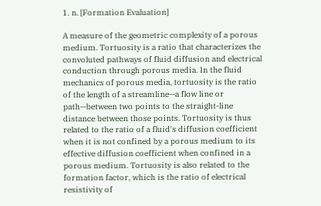1. n. [Formation Evaluation]

A measure of the geometric complexity of a porous medium. Tortuosity is a ratio that characterizes the convoluted pathways of fluid diffusion and electrical conduction through porous media. In the fluid mechanics of porous media, tortuosity is the ratio of the length of a streamline—a flow line or path—between two points to the straight-line distance between those points. Tortuosity is thus related to the ratio of a fluid's diffusion coefficient when it is not confined by a porous medium to its effective diffusion coefficient when confined in a porous medium. Tortuosity is also related to the formation factor, which is the ratio of electrical resistivity of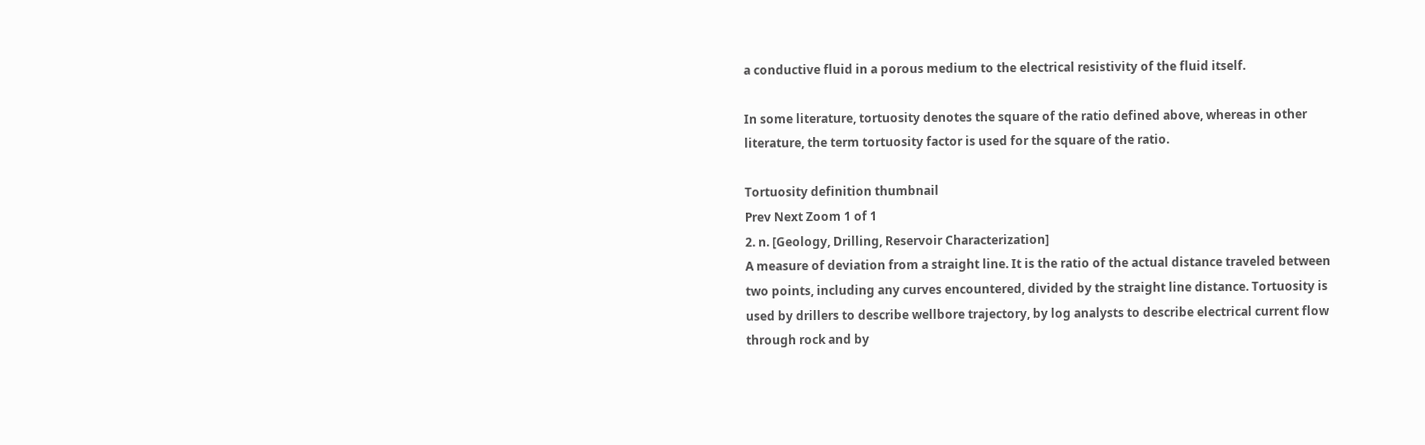a conductive fluid in a porous medium to the electrical resistivity of the fluid itself.

In some literature, tortuosity denotes the square of the ratio defined above, whereas in other literature, the term tortuosity factor is used for the square of the ratio.

Tortuosity definition thumbnail
Prev Next Zoom 1 of 1
2. n. [Geology, Drilling, Reservoir Characterization]
A measure of deviation from a straight line. It is the ratio of the actual distance traveled between two points, including any curves encountered, divided by the straight line distance. Tortuosity is used by drillers to describe wellbore trajectory, by log analysts to describe electrical current flow through rock and by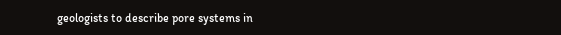geologists to describe pore systems in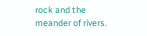rock and the meander of rivers.